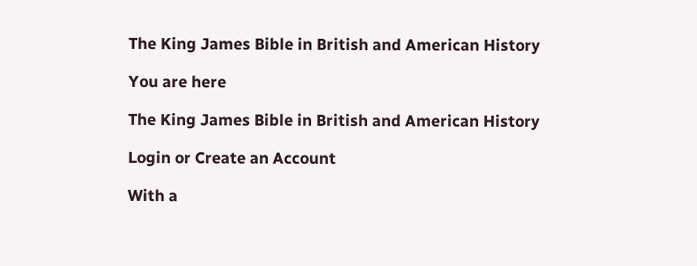The King James Bible in British and American History

You are here

The King James Bible in British and American History

Login or Create an Account

With a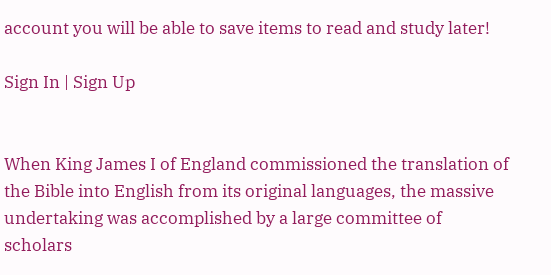account you will be able to save items to read and study later!

Sign In | Sign Up


When King James I of England commissioned the translation of the Bible into English from its original languages, the massive undertaking was accomplished by a large committee of scholars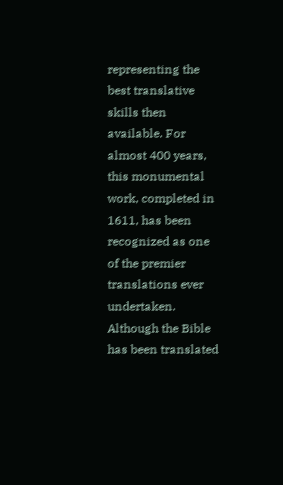representing the best translative skills then available. For almost 400 years, this monumental work, completed in 1611, has been recognized as one of the premier translations ever undertaken. Although the Bible has been translated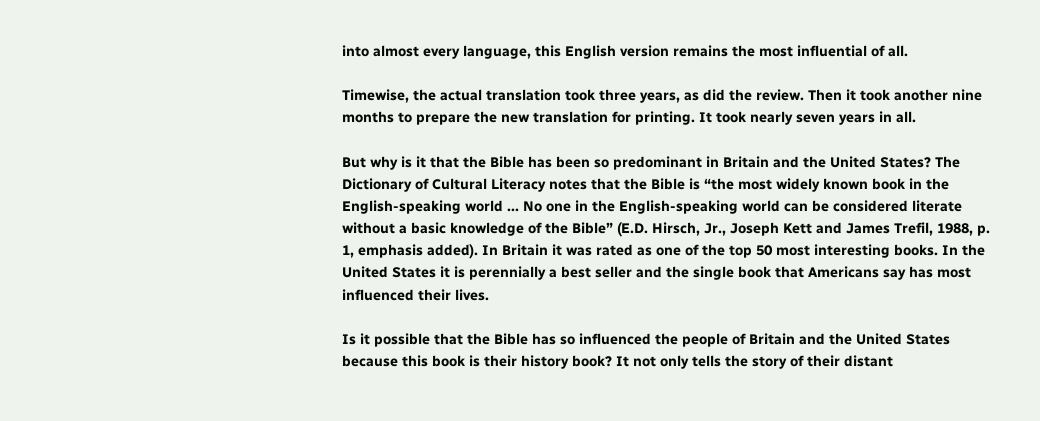into almost every language, this English version remains the most influential of all.

Timewise, the actual translation took three years, as did the review. Then it took another nine months to prepare the new translation for printing. It took nearly seven years in all.

But why is it that the Bible has been so predominant in Britain and the United States? The Dictionary of Cultural Literacy notes that the Bible is “the most widely known book in the English-speaking world ... No one in the English-speaking world can be considered literate without a basic knowledge of the Bible” (E.D. Hirsch, Jr., Joseph Kett and James Trefil, 1988, p. 1, emphasis added). In Britain it was rated as one of the top 50 most interesting books. In the United States it is perennially a best seller and the single book that Americans say has most influenced their lives.

Is it possible that the Bible has so influenced the people of Britain and the United States because this book is their history book? It not only tells the story of their distant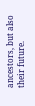ancestors, but also their future.